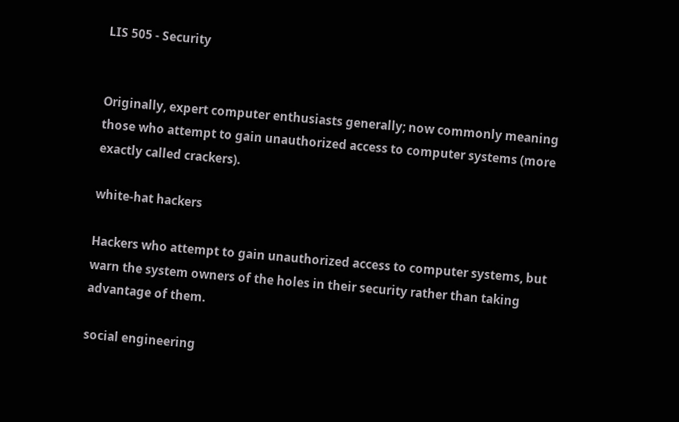LIS 505 - Security


Originally, expert computer enthusiasts generally; now commonly meaning those who attempt to gain unauthorized access to computer systems (more exactly called crackers).

white-hat hackers

Hackers who attempt to gain unauthorized access to computer systems, but warn the system owners of the holes in their security rather than taking advantage of them.

social engineering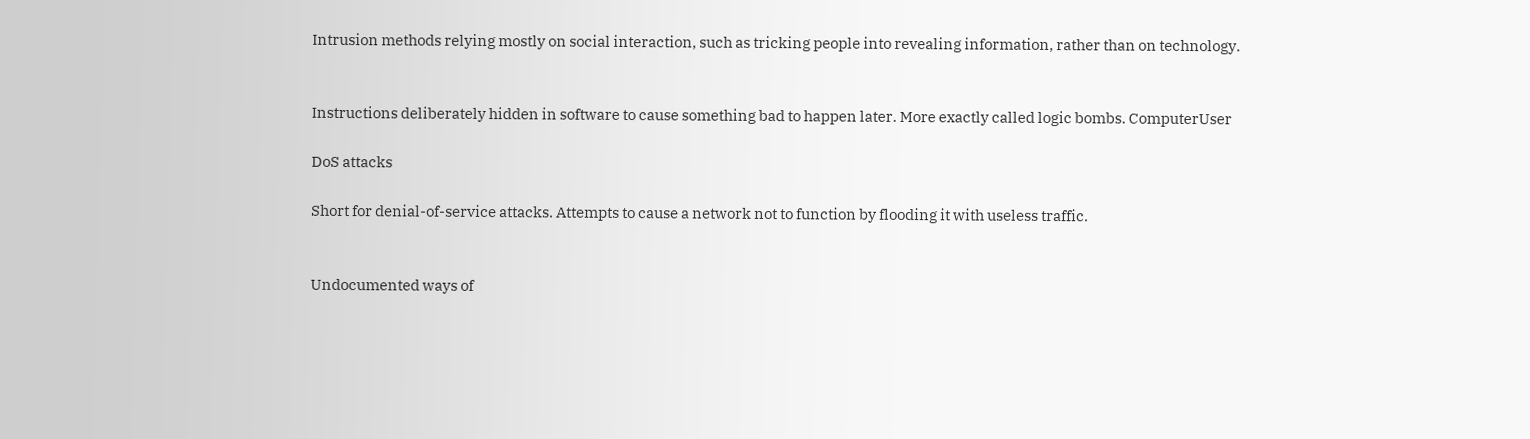Intrusion methods relying mostly on social interaction, such as tricking people into revealing information, rather than on technology.


Instructions deliberately hidden in software to cause something bad to happen later. More exactly called logic bombs. ComputerUser

DoS attacks

Short for denial-of-service attacks. Attempts to cause a network not to function by flooding it with useless traffic.


Undocumented ways of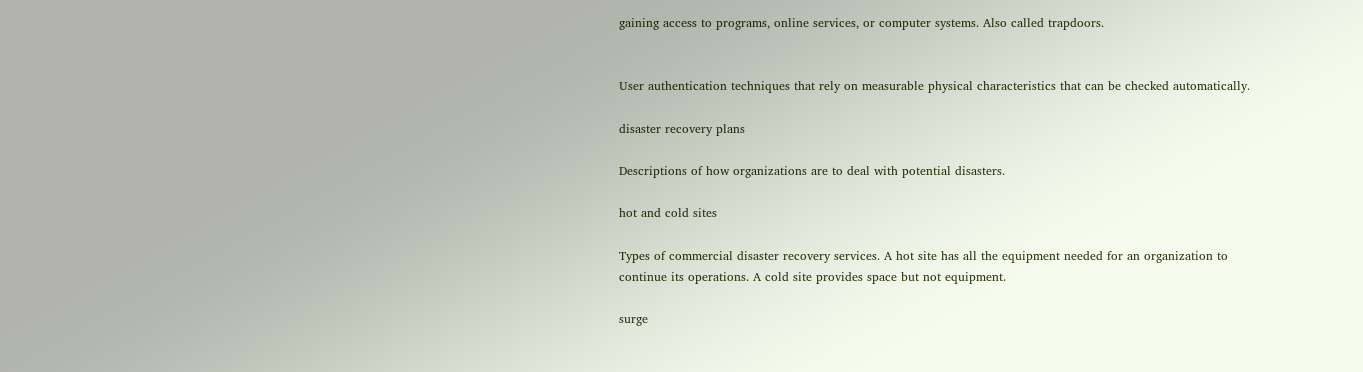gaining access to programs, online services, or computer systems. Also called trapdoors.


User authentication techniques that rely on measurable physical characteristics that can be checked automatically.

disaster recovery plans

Descriptions of how organizations are to deal with potential disasters.

hot and cold sites

Types of commercial disaster recovery services. A hot site has all the equipment needed for an organization to continue its operations. A cold site provides space but not equipment.

surge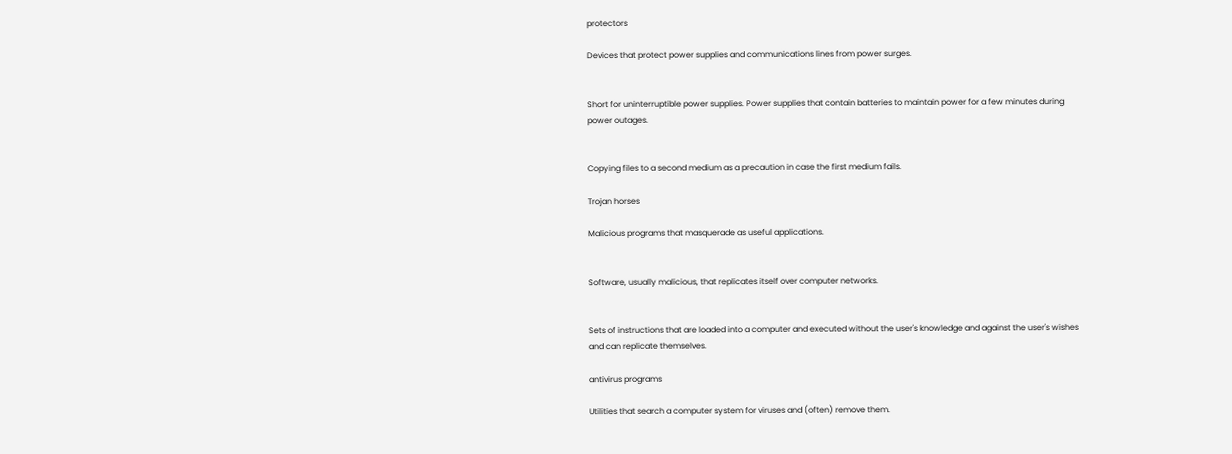protectors

Devices that protect power supplies and communications lines from power surges.


Short for uninterruptible power supplies. Power supplies that contain batteries to maintain power for a few minutes during power outages.


Copying files to a second medium as a precaution in case the first medium fails.

Trojan horses

Malicious programs that masquerade as useful applications.


Software, usually malicious, that replicates itself over computer networks.


Sets of instructions that are loaded into a computer and executed without the user's knowledge and against the user's wishes and can replicate themselves.

antivirus programs

Utilities that search a computer system for viruses and (often) remove them.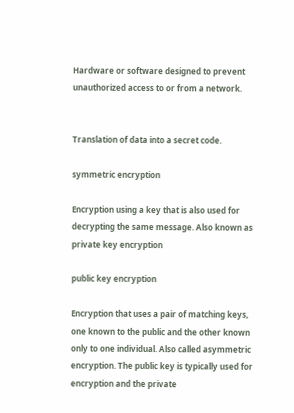Hardware or software designed to prevent unauthorized access to or from a network.


Translation of data into a secret code.

symmetric encryption

Encryption using a key that is also used for decrypting the same message. Also known as private key encryption

public key encryption

Encryption that uses a pair of matching keys, one known to the public and the other known only to one individual. Also called asymmetric encryption. The public key is typically used for encryption and the private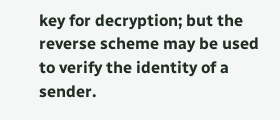key for decryption; but the reverse scheme may be used to verify the identity of a sender.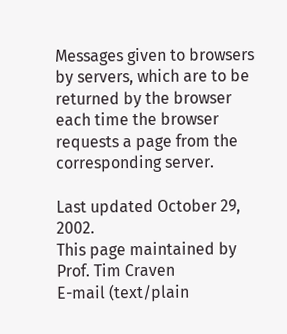Messages given to browsers by servers, which are to be returned by the browser each time the browser requests a page from the corresponding server.

Last updated October 29, 2002.
This page maintained by Prof. Tim Craven
E-mail (text/plain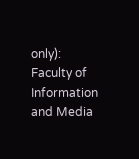only):
Faculty of Information and Media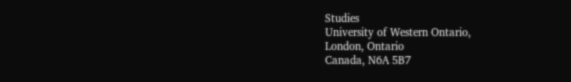Studies
University of Western Ontario,
London, Ontario
Canada, N6A 5B7